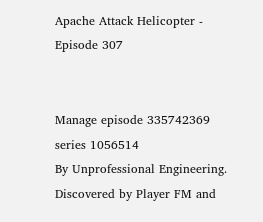Apache Attack Helicopter - Episode 307


Manage episode 335742369 series 1056514
By Unprofessional Engineering. Discovered by Player FM and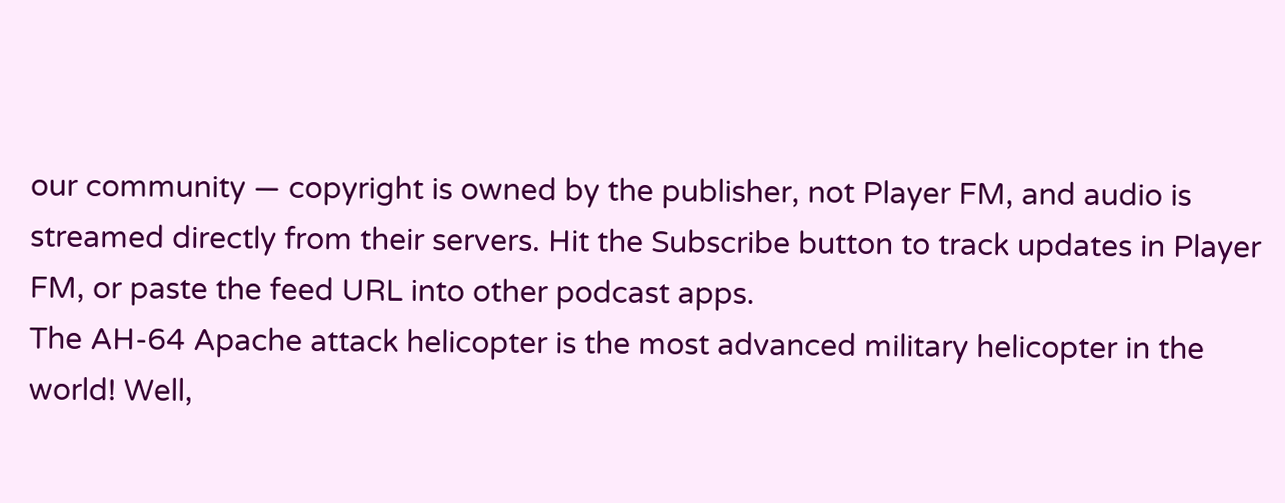our community — copyright is owned by the publisher, not Player FM, and audio is streamed directly from their servers. Hit the Subscribe button to track updates in Player FM, or paste the feed URL into other podcast apps.
The AH-64 Apache attack helicopter is the most advanced military helicopter in the world! Well,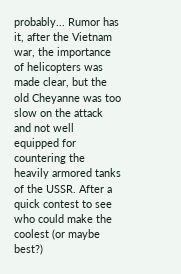probably... Rumor has it, after the Vietnam war, the importance of helicopters was made clear, but the old Cheyanne was too slow on the attack and not well equipped for countering the heavily armored tanks of the USSR. After a quick contest to see who could make the coolest (or maybe best?)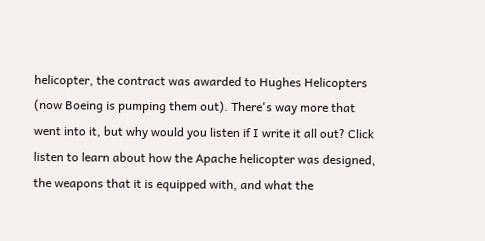helicopter, the contract was awarded to Hughes Helicopters (now Boeing is pumping them out). There's way more that went into it, but why would you listen if I write it all out? Click listen to learn about how the Apache helicopter was designed, the weapons that it is equipped with, and what the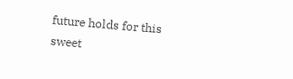future holds for this sweet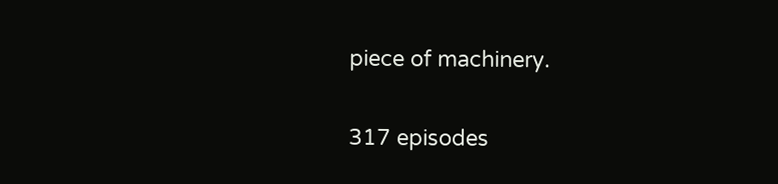piece of machinery.

317 episodes